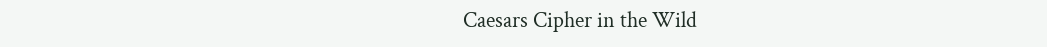Caesars Cipher in the Wild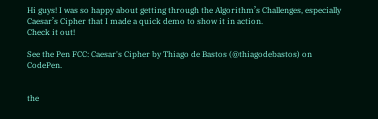Hi guys! I was so happy about getting through the Algorithm’s Challenges, especially Caesar’s Cipher that I made a quick demo to show it in action.
Check it out!

See the Pen FCC: Caesar's Cipher by Thiago de Bastos (@thiagodebastos) on CodePen.


the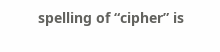spelling of “cipher” is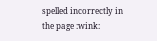spelled incorrectly in the page :wink: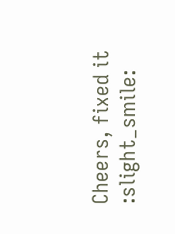Cheers, fixed it :slight_smile: